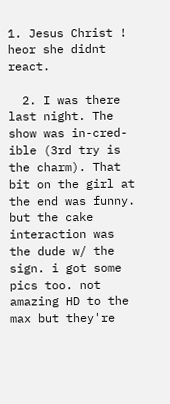1. Jesus Christ ! heor she didnt react.

  2. I was there last night. The show was in-cred-ible (3rd try is the charm). That bit on the girl at the end was funny. but the cake interaction was the dude w/ the sign. i got some pics too. not amazing HD to the max but they're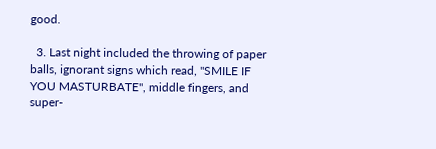good.

  3. Last night included the throwing of paper balls, ignorant signs which read, "SMILE IF YOU MASTURBATE", middle fingers, and super-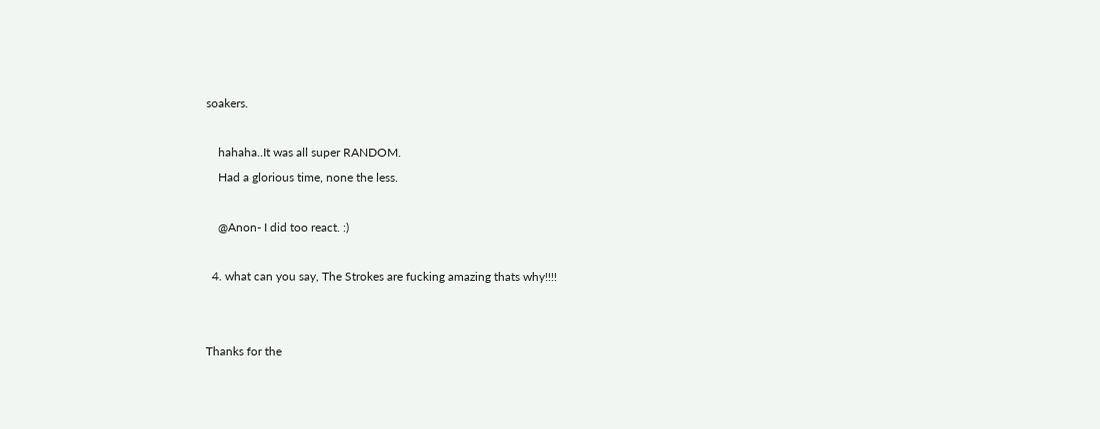soakers.

    hahaha..It was all super RANDOM.
    Had a glorious time, none the less.

    @Anon- I did too react. :)

  4. what can you say, The Strokes are fucking amazing thats why!!!!


Thanks for the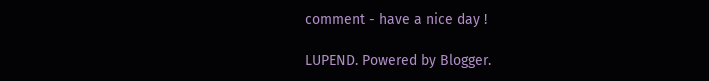comment - have a nice day !

LUPEND. Powered by Blogger.